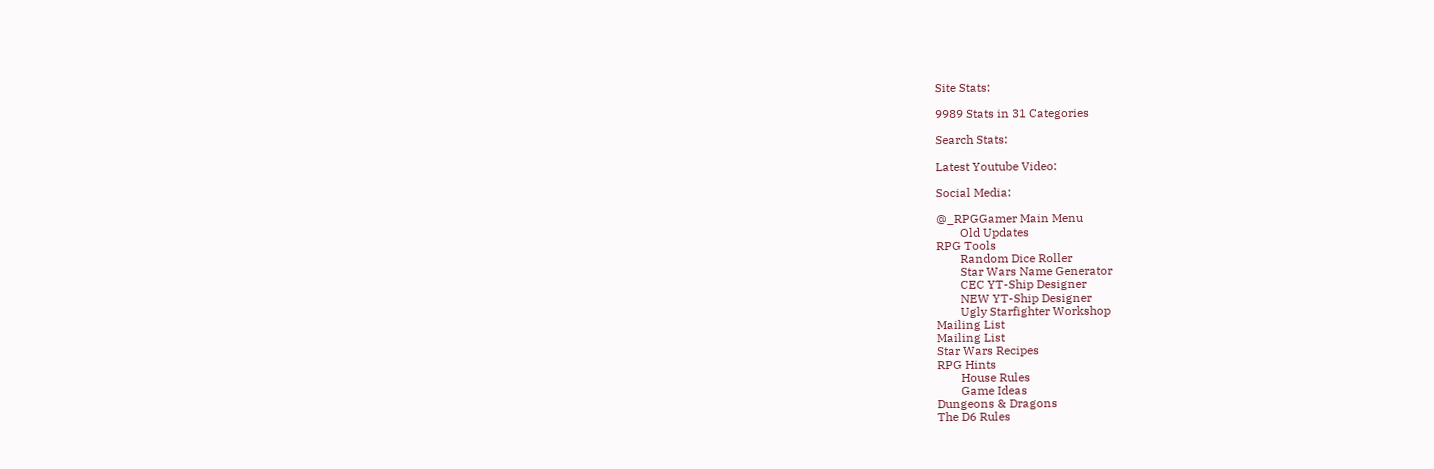Site Stats:

9989 Stats in 31 Categories

Search Stats:

Latest Youtube Video:

Social Media:

@_RPGGamer Main Menu
        Old Updates
RPG Tools
        Random Dice Roller
        Star Wars Name Generator
        CEC YT-Ship Designer
        NEW YT-Ship Designer
        Ugly Starfighter Workshop
Mailing List
Mailing List
Star Wars Recipes
RPG Hints
        House Rules
        Game Ideas
Dungeons & Dragons
The D6 Rules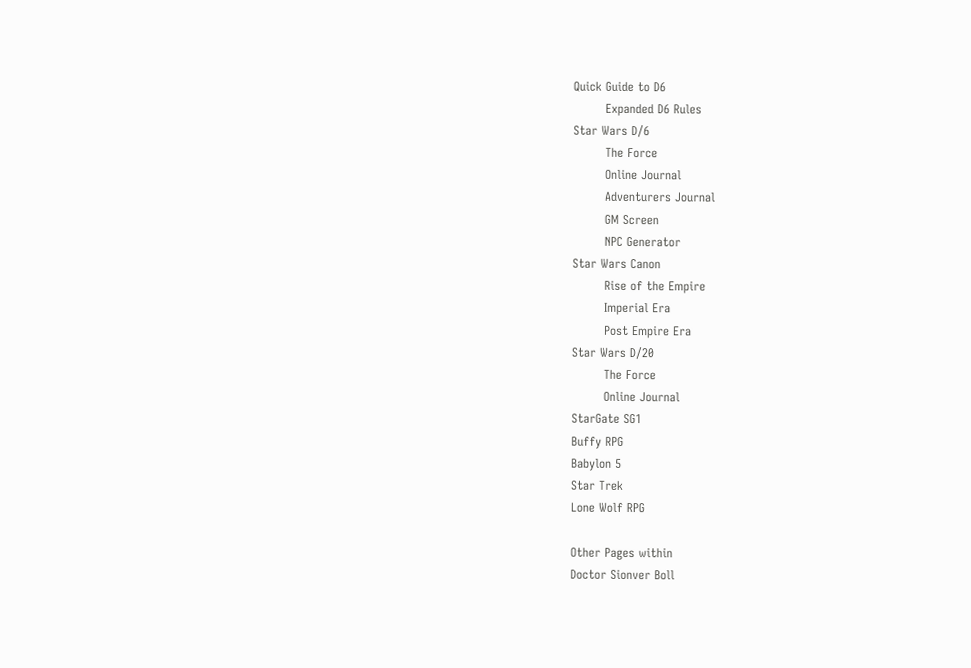Quick Guide to D6
        Expanded D6 Rules
Star Wars D/6
        The Force
        Online Journal
        Adventurers Journal
        GM Screen
        NPC Generator
Star Wars Canon
        Rise of the Empire
        Imperial Era
        Post Empire Era
Star Wars D/20
        The Force
        Online Journal
StarGate SG1
Buffy RPG
Babylon 5
Star Trek
Lone Wolf RPG

Other Pages within
Doctor Sionver Boll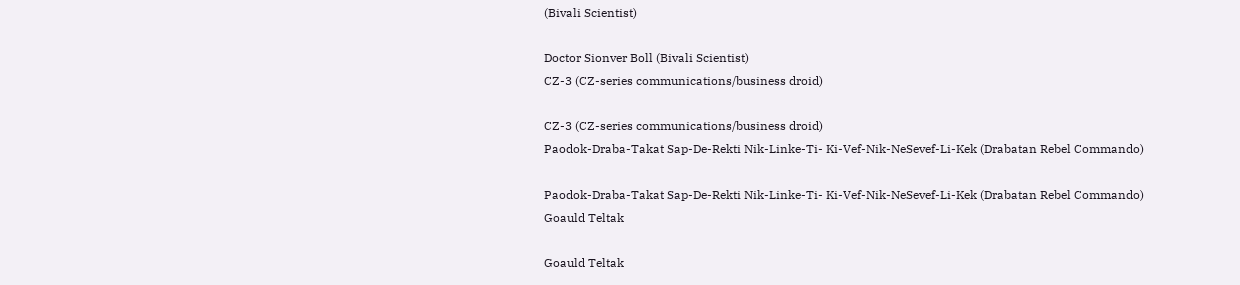(Bivali Scientist)

Doctor Sionver Boll (Bivali Scientist)
CZ-3 (CZ-series communications/business droid)

CZ-3 (CZ-series communications/business droid)
Paodok-Draba-Takat Sap-De-Rekti Nik-Linke-Ti- Ki-Vef-Nik-NeSevef-Li-Kek (Drabatan Rebel Commando)

Paodok-Draba-Takat Sap-De-Rekti Nik-Linke-Ti- Ki-Vef-Nik-NeSevef-Li-Kek (Drabatan Rebel Commando)
Goauld Teltak

Goauld Teltak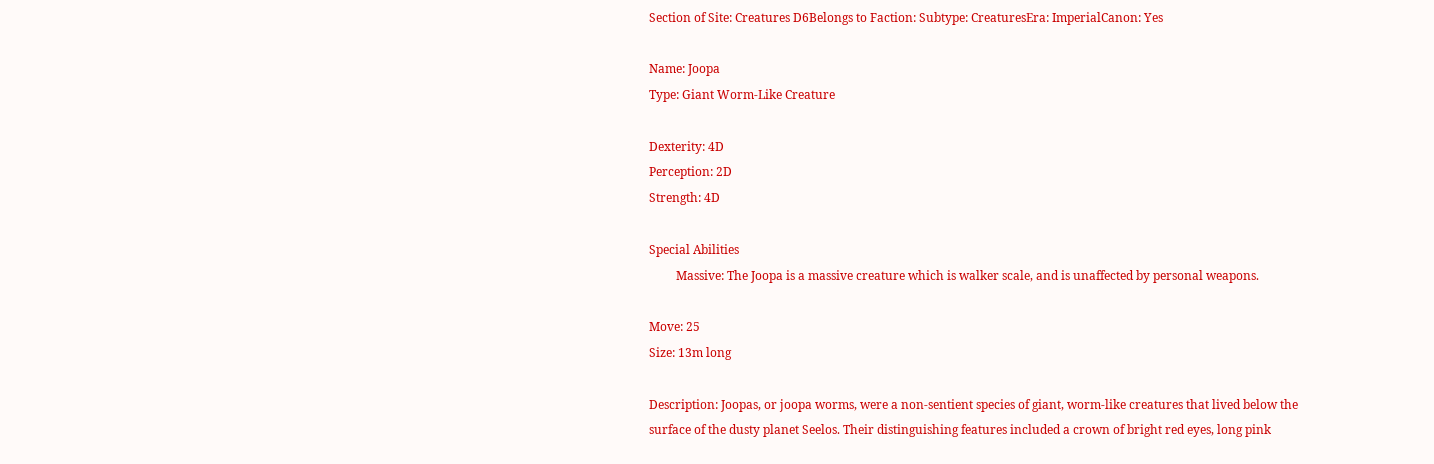Section of Site: Creatures D6Belongs to Faction: Subtype: CreaturesEra: ImperialCanon: Yes

Name: Joopa
Type: Giant Worm-Like Creature

Dexterity: 4D
Perception: 2D
Strength: 4D

Special Abilities
         Massive: The Joopa is a massive creature which is walker scale, and is unaffected by personal weapons.

Move: 25
Size: 13m long

Description: Joopas, or joopa worms, were a non-sentient species of giant, worm-like creatures that lived below the surface of the dusty planet Seelos. Their distinguishing features included a crown of bright red eyes, long pink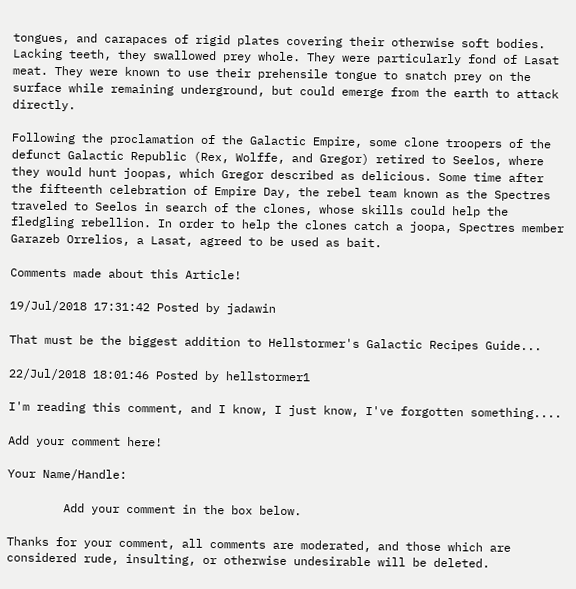tongues, and carapaces of rigid plates covering their otherwise soft bodies. Lacking teeth, they swallowed prey whole. They were particularly fond of Lasat meat. They were known to use their prehensile tongue to snatch prey on the surface while remaining underground, but could emerge from the earth to attack directly.

Following the proclamation of the Galactic Empire, some clone troopers of the defunct Galactic Republic (Rex, Wolffe, and Gregor) retired to Seelos, where they would hunt joopas, which Gregor described as delicious. Some time after the fifteenth celebration of Empire Day, the rebel team known as the Spectres traveled to Seelos in search of the clones, whose skills could help the fledgling rebellion. In order to help the clones catch a joopa, Spectres member Garazeb Orrelios, a Lasat, agreed to be used as bait.

Comments made about this Article!

19/Jul/2018 17:31:42 Posted by jadawin

That must be the biggest addition to Hellstormer's Galactic Recipes Guide...

22/Jul/2018 18:01:46 Posted by hellstormer1

I'm reading this comment, and I know, I just know, I've forgotten something....

Add your comment here!

Your Name/Handle:

        Add your comment in the box below.

Thanks for your comment, all comments are moderated, and those which are considered rude, insulting, or otherwise undesirable will be deleted.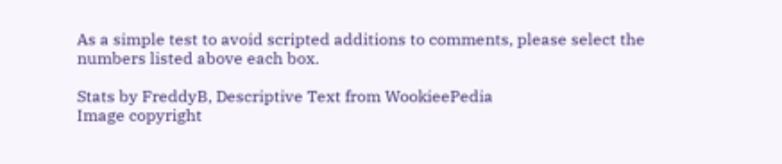As a simple test to avoid scripted additions to comments, please select the numbers listed above each box.

Stats by FreddyB, Descriptive Text from WookieePedia
Image copyright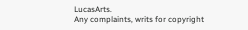LucasArts.
Any complaints, writs for copyright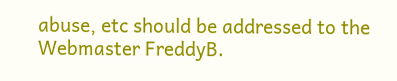abuse, etc should be addressed to the Webmaster FreddyB.